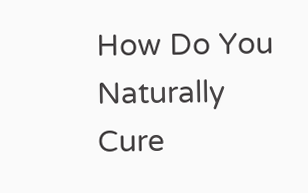How Do You Naturally Cure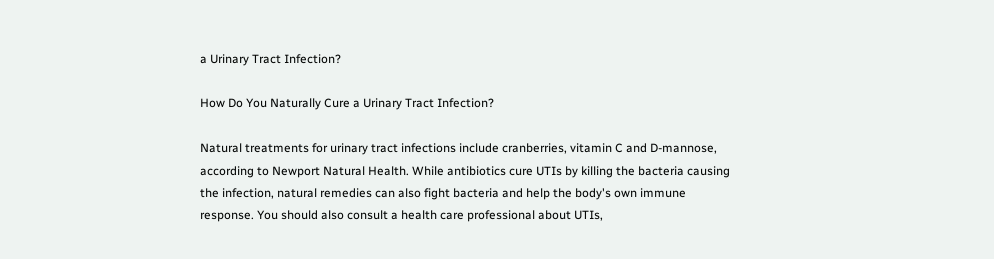a Urinary Tract Infection?

How Do You Naturally Cure a Urinary Tract Infection?

Natural treatments for urinary tract infections include cranberries, vitamin C and D-mannose, according to Newport Natural Health. While antibiotics cure UTIs by killing the bacteria causing the infection, natural remedies can also fight bacteria and help the body's own immune response. You should also consult a health care professional about UTIs,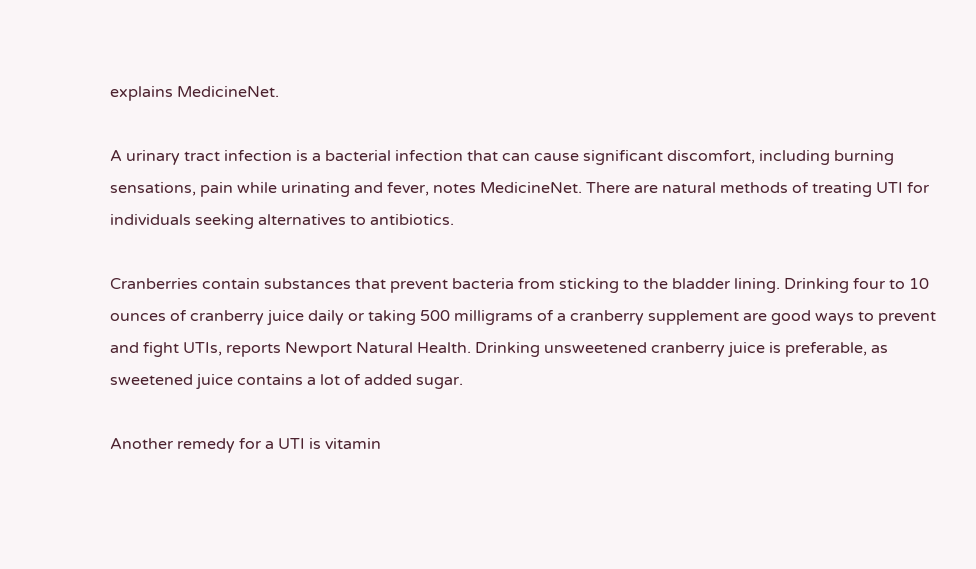explains MedicineNet.

A urinary tract infection is a bacterial infection that can cause significant discomfort, including burning sensations, pain while urinating and fever, notes MedicineNet. There are natural methods of treating UTI for individuals seeking alternatives to antibiotics.

Cranberries contain substances that prevent bacteria from sticking to the bladder lining. Drinking four to 10 ounces of cranberry juice daily or taking 500 milligrams of a cranberry supplement are good ways to prevent and fight UTIs, reports Newport Natural Health. Drinking unsweetened cranberry juice is preferable, as sweetened juice contains a lot of added sugar.

Another remedy for a UTI is vitamin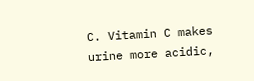C. Vitamin C makes urine more acidic,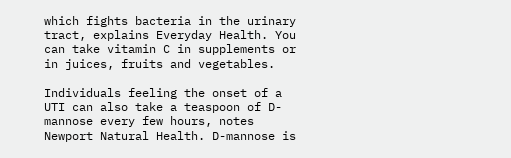which fights bacteria in the urinary tract, explains Everyday Health. You can take vitamin C in supplements or in juices, fruits and vegetables.

Individuals feeling the onset of a UTI can also take a teaspoon of D-mannose every few hours, notes Newport Natural Health. D-mannose is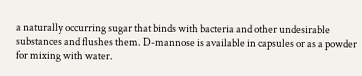a naturally occurring sugar that binds with bacteria and other undesirable substances and flushes them. D-mannose is available in capsules or as a powder for mixing with water.